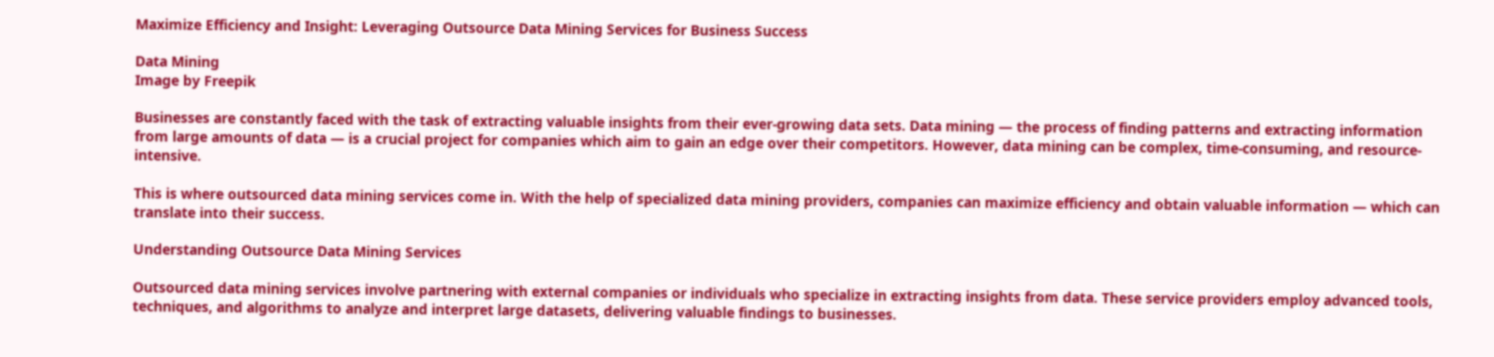Maximize Efficiency and Insight: Leveraging Outsource Data Mining Services for Business Success

Data Mining
Image by Freepik

Businesses are constantly faced with the task of extracting valuable insights from their ever-growing data sets. Data mining — the process of finding patterns and extracting information from large amounts of data — is a crucial project for companies which aim to gain an edge over their competitors. However, data mining can be complex, time-consuming, and resource-intensive.

This is where outsourced data mining services come in. With the help of specialized data mining providers, companies can maximize efficiency and obtain valuable information — which can translate into their success.

Understanding Outsource Data Mining Services

Outsourced data mining services involve partnering with external companies or individuals who specialize in extracting insights from data. These service providers employ advanced tools, techniques, and algorithms to analyze and interpret large datasets, delivering valuable findings to businesses.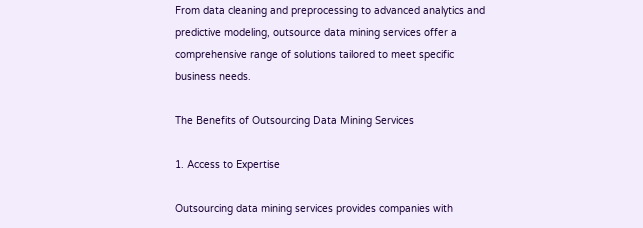From data cleaning and preprocessing to advanced analytics and predictive modeling, outsource data mining services offer a comprehensive range of solutions tailored to meet specific business needs.

The Benefits of Outsourcing Data Mining Services

1. Access to Expertise

Outsourcing data mining services provides companies with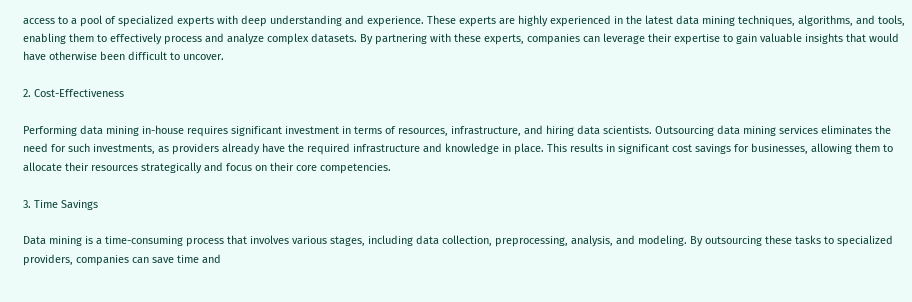access to a pool of specialized experts with deep understanding and experience. These experts are highly experienced in the latest data mining techniques, algorithms, and tools, enabling them to effectively process and analyze complex datasets. By partnering with these experts, companies can leverage their expertise to gain valuable insights that would have otherwise been difficult to uncover.

2. Cost-Effectiveness

Performing data mining in-house requires significant investment in terms of resources, infrastructure, and hiring data scientists. Outsourcing data mining services eliminates the need for such investments, as providers already have the required infrastructure and knowledge in place. This results in significant cost savings for businesses, allowing them to allocate their resources strategically and focus on their core competencies.

3. Time Savings

Data mining is a time-consuming process that involves various stages, including data collection, preprocessing, analysis, and modeling. By outsourcing these tasks to specialized providers, companies can save time and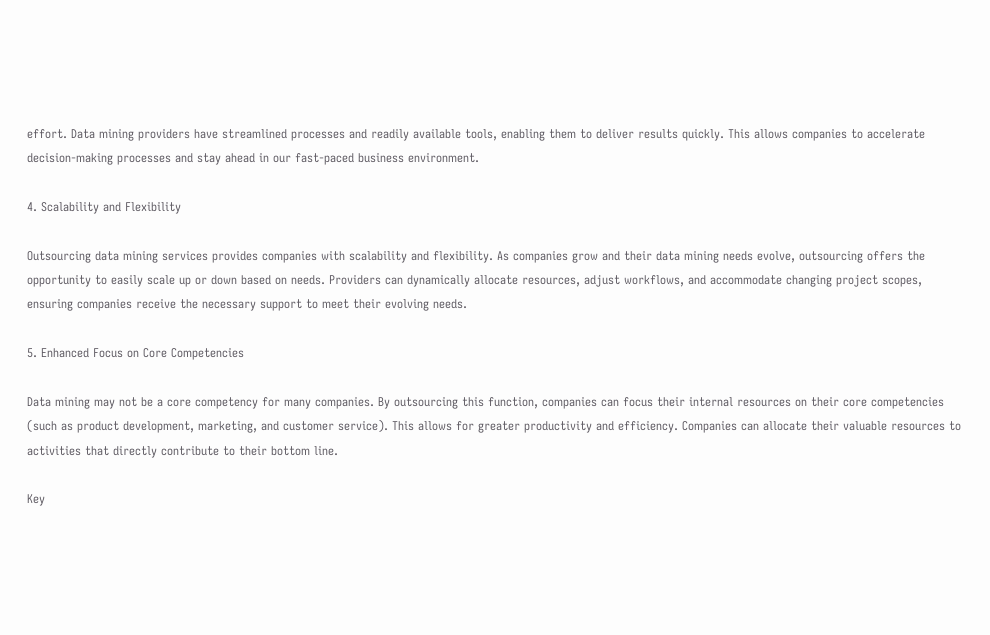effort. Data mining providers have streamlined processes and readily available tools, enabling them to deliver results quickly. This allows companies to accelerate decision-making processes and stay ahead in our fast-paced business environment.

4. Scalability and Flexibility

Outsourcing data mining services provides companies with scalability and flexibility. As companies grow and their data mining needs evolve, outsourcing offers the opportunity to easily scale up or down based on needs. Providers can dynamically allocate resources, adjust workflows, and accommodate changing project scopes, ensuring companies receive the necessary support to meet their evolving needs.

5. Enhanced Focus on Core Competencies

Data mining may not be a core competency for many companies. By outsourcing this function, companies can focus their internal resources on their core competencies (such as product development, marketing, and customer service). This allows for greater productivity and efficiency. Companies can allocate their valuable resources to activities that directly contribute to their bottom line.

Key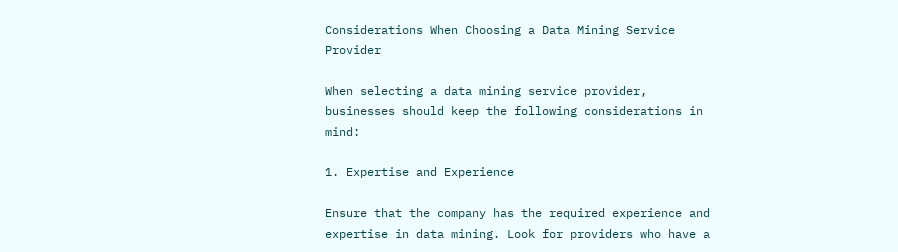Considerations When Choosing a Data Mining Service Provider

When selecting a data mining service provider, businesses should keep the following considerations in mind:

1. Expertise and Experience

Ensure that the company has the required experience and expertise in data mining. Look for providers who have a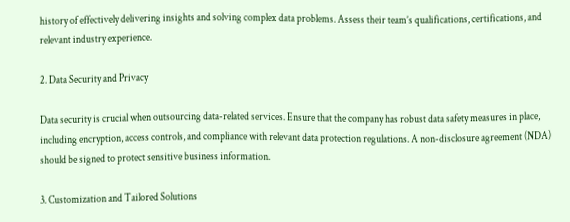history of effectively delivering insights and solving complex data problems. Assess their team’s qualifications, certifications, and relevant industry experience.

2. Data Security and Privacy

Data security is crucial when outsourcing data-related services. Ensure that the company has robust data safety measures in place, including encryption, access controls, and compliance with relevant data protection regulations. A non-disclosure agreement (NDA) should be signed to protect sensitive business information.

3. Customization and Tailored Solutions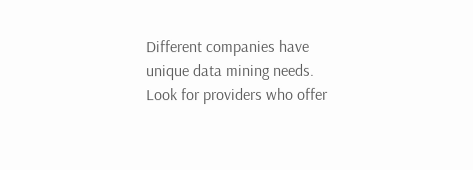Different companies have unique data mining needs. Look for providers who offer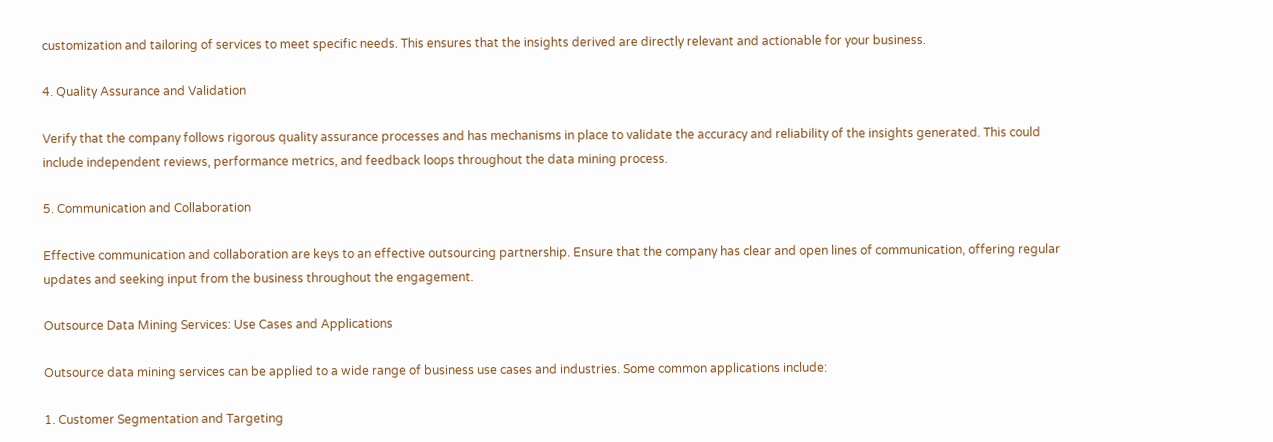customization and tailoring of services to meet specific needs. This ensures that the insights derived are directly relevant and actionable for your business.

4. Quality Assurance and Validation

Verify that the company follows rigorous quality assurance processes and has mechanisms in place to validate the accuracy and reliability of the insights generated. This could include independent reviews, performance metrics, and feedback loops throughout the data mining process.

5. Communication and Collaboration

Effective communication and collaboration are keys to an effective outsourcing partnership. Ensure that the company has clear and open lines of communication, offering regular updates and seeking input from the business throughout the engagement.

Outsource Data Mining Services: Use Cases and Applications

Outsource data mining services can be applied to a wide range of business use cases and industries. Some common applications include:

1. Customer Segmentation and Targeting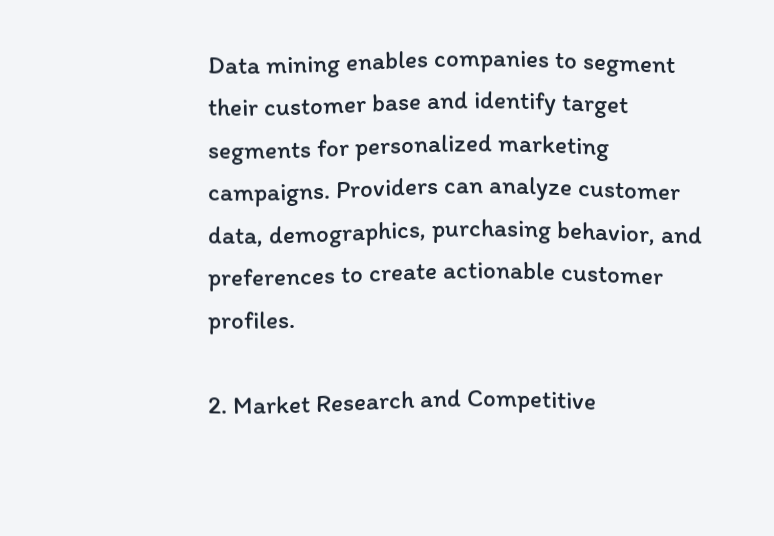Data mining enables companies to segment their customer base and identify target segments for personalized marketing campaigns. Providers can analyze customer data, demographics, purchasing behavior, and preferences to create actionable customer profiles.

2. Market Research and Competitive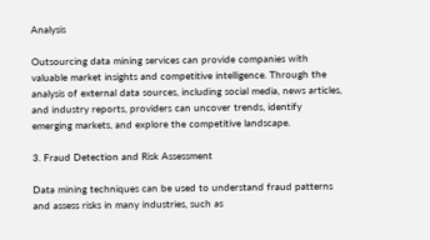Analysis

Outsourcing data mining services can provide companies with valuable market insights and competitive intelligence. Through the analysis of external data sources, including social media, news articles, and industry reports, providers can uncover trends, identify emerging markets, and explore the competitive landscape.

3. Fraud Detection and Risk Assessment

Data mining techniques can be used to understand fraud patterns and assess risks in many industries, such as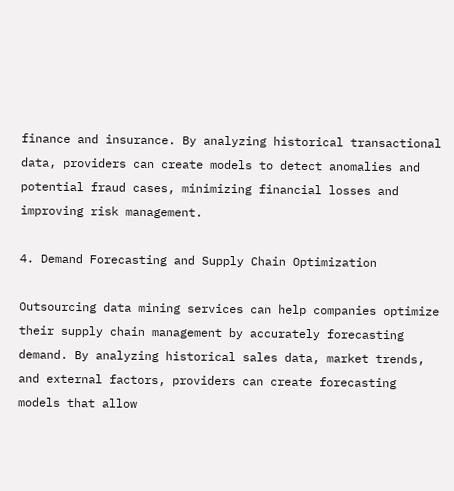finance and insurance. By analyzing historical transactional data, providers can create models to detect anomalies and potential fraud cases, minimizing financial losses and improving risk management.

4. Demand Forecasting and Supply Chain Optimization

Outsourcing data mining services can help companies optimize their supply chain management by accurately forecasting demand. By analyzing historical sales data, market trends, and external factors, providers can create forecasting models that allow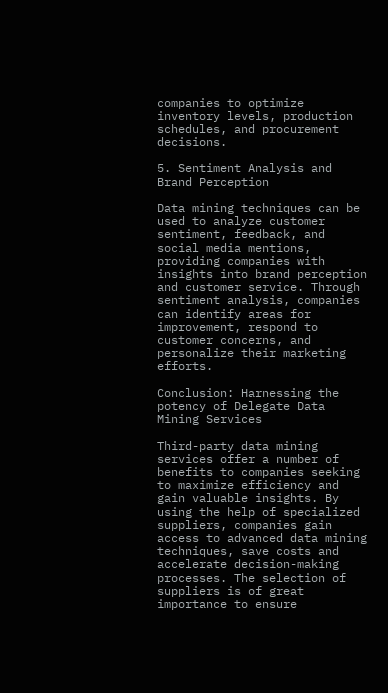companies to optimize inventory levels, production schedules, and procurement decisions.

5. Sentiment Analysis and Brand Perception

Data mining techniques can be used to analyze customer sentiment, feedback, and social media mentions, providing companies with insights into brand perception and customer service. Through sentiment analysis, companies can identify areas for improvement, respond to customer concerns, and personalize their marketing efforts.

Conclusion: Harnessing the potency of Delegate Data Mining Services

Third-party data mining services offer a number of benefits to companies seeking to maximize efficiency and gain valuable insights. By using the help of specialized suppliers, companies gain access to advanced data mining techniques, save costs and accelerate decision-making processes. The selection of suppliers is of great importance to ensure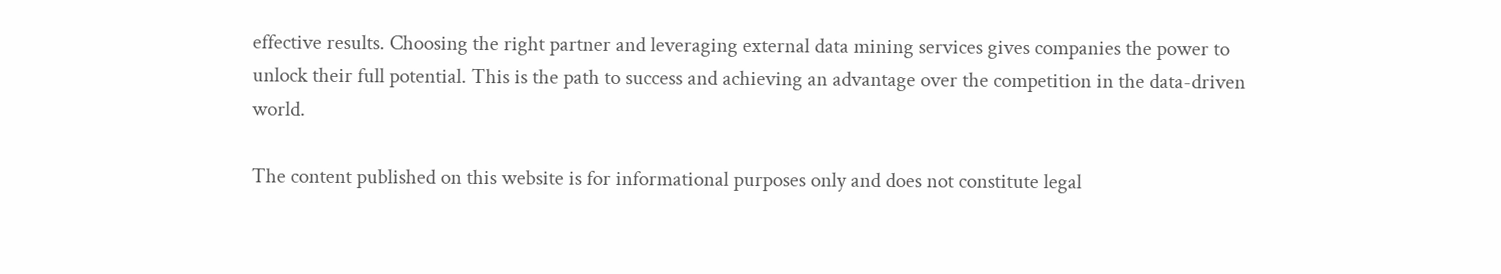effective results. Choosing the right partner and leveraging external data mining services gives companies the power to unlock their full potential. This is the path to success and achieving an advantage over the competition in the data-driven world.

The content published on this website is for informational purposes only and does not constitute legal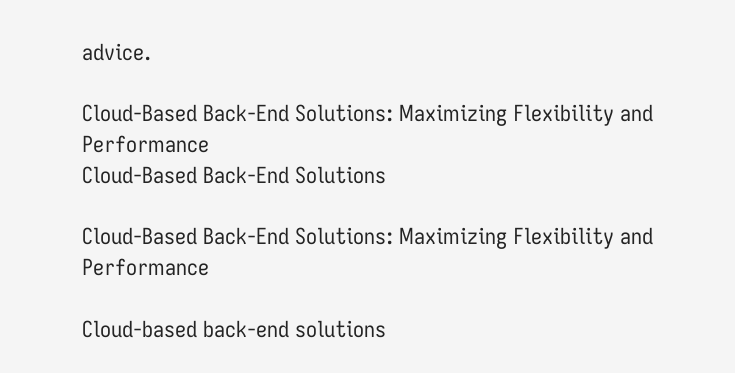advice.

Cloud-Based Back-End Solutions: Maximizing Flexibility and Performance
Cloud-Based Back-End Solutions

Cloud-Based Back-End Solutions: Maximizing Flexibility and Performance

Cloud-based back-end solutions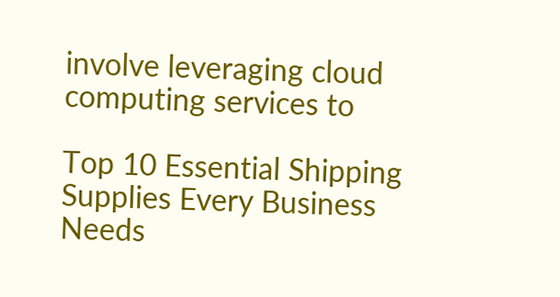involve leveraging cloud computing services to

Top 10 Essential Shipping Supplies Every Business Needs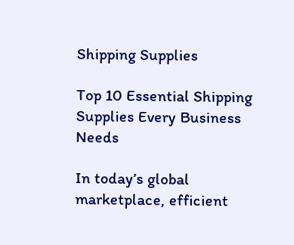Shipping Supplies

Top 10 Essential Shipping Supplies Every Business Needs

In today’s global marketplace, efficient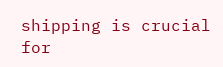shipping is crucial for